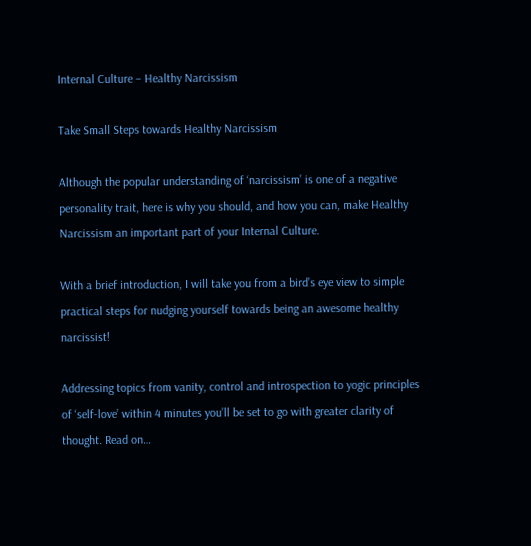Internal Culture – Healthy Narcissism

Take Small Steps towards Healthy Narcissism

Although the popular understanding of ‘narcissism’ is one of a negative personality trait, here is why you should, and how you can, make Healthy Narcissism an important part of your Internal Culture.

With a brief introduction, I will take you from a bird’s eye view to simple practical steps for nudging yourself towards being an awesome healthy narcissist!

Addressing topics from vanity, control and introspection to yogic principles of ‘self-love’ within 4 minutes you’ll be set to go with greater clarity of thought. Read on…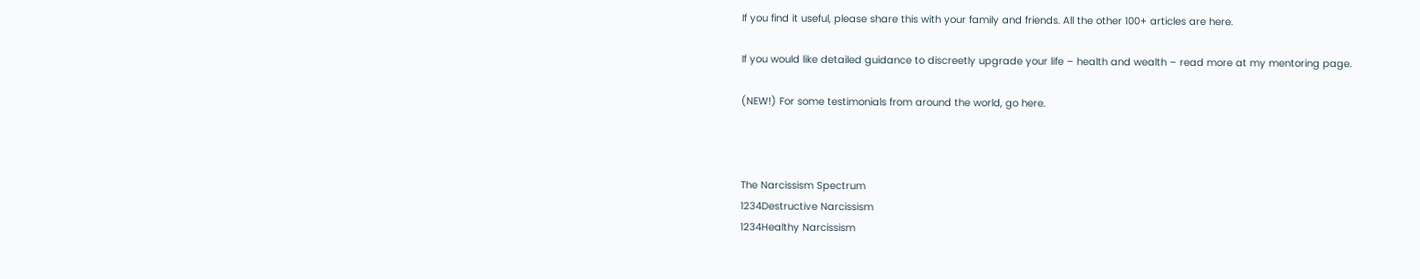If you find it useful, please share this with your family and friends. All the other 100+ articles are here.

If you would like detailed guidance to discreetly upgrade your life – health and wealth – read more at my mentoring page.

(NEW!) For some testimonials from around the world, go here.



The Narcissism Spectrum
1234Destructive Narcissism
1234Healthy Narcissism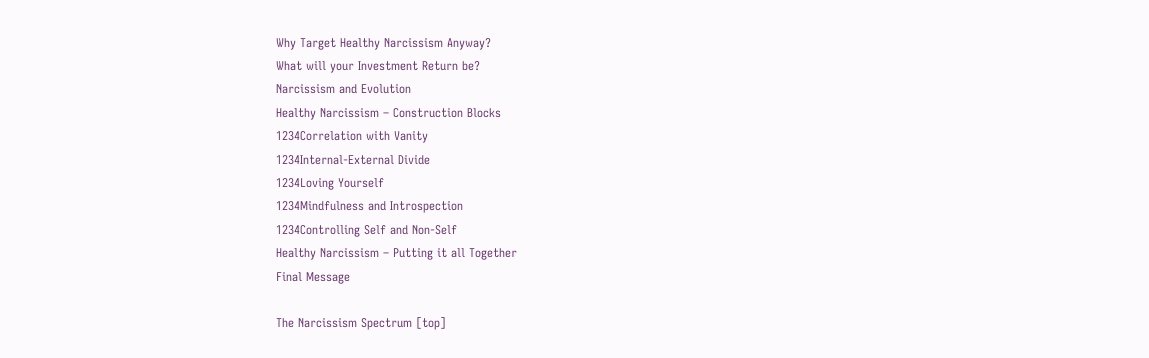Why Target Healthy Narcissism Anyway?
What will your Investment Return be?
Narcissism and Evolution
Healthy Narcissism – Construction Blocks
1234Correlation with Vanity
1234Internal-External Divide
1234Loving Yourself
1234Mindfulness and Introspection
1234Controlling Self and Non-Self
Healthy Narcissism – Putting it all Together
Final Message

The Narcissism Spectrum [top]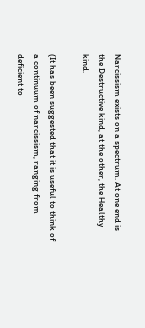Narcissism exists on a spectrum. At one end is the Destructive kind, at the other, the Healthy kind.

(It has been suggested that it is useful to think of a continuum of narcissism, ranging from deficient to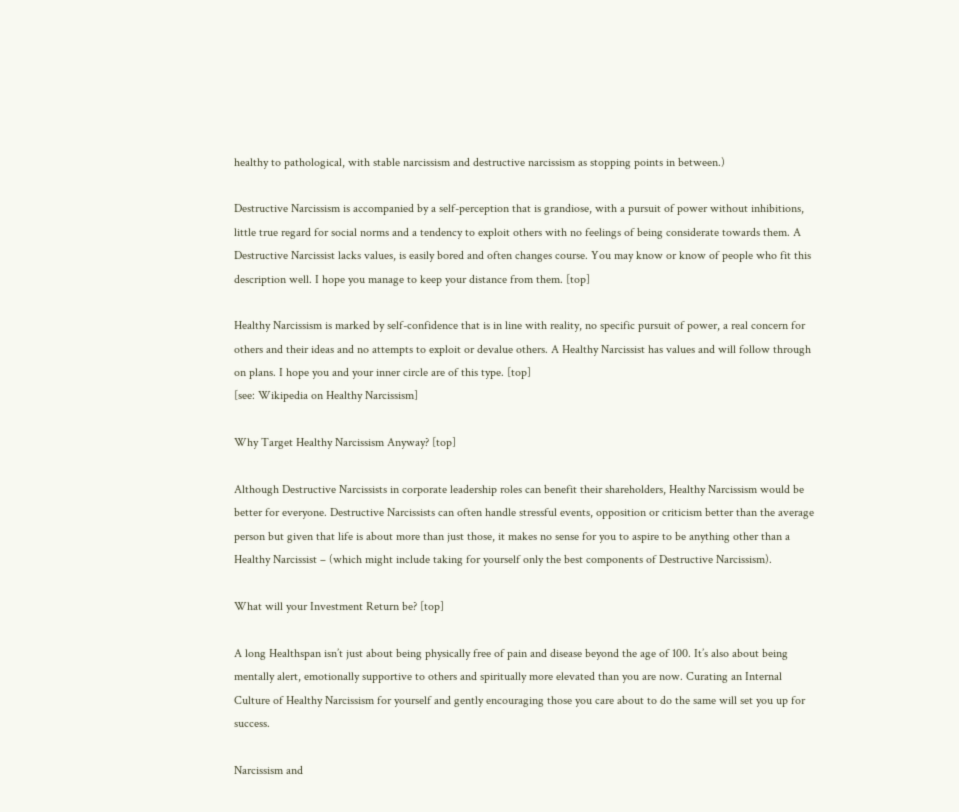healthy to pathological, with stable narcissism and destructive narcissism as stopping points in between.)

Destructive Narcissism is accompanied by a self-perception that is grandiose, with a pursuit of power without inhibitions, little true regard for social norms and a tendency to exploit others with no feelings of being considerate towards them. A Destructive Narcissist lacks values, is easily bored and often changes course. You may know or know of people who fit this description well. I hope you manage to keep your distance from them. [top]

Healthy Narcissism is marked by self-confidence that is in line with reality, no specific pursuit of power, a real concern for others and their ideas and no attempts to exploit or devalue others. A Healthy Narcissist has values and will follow through on plans. I hope you and your inner circle are of this type. [top]
[see: Wikipedia on Healthy Narcissism]

Why Target Healthy Narcissism Anyway? [top]

Although Destructive Narcissists in corporate leadership roles can benefit their shareholders, Healthy Narcissism would be better for everyone. Destructive Narcissists can often handle stressful events, opposition or criticism better than the average person but given that life is about more than just those, it makes no sense for you to aspire to be anything other than a Healthy Narcissist – (which might include taking for yourself only the best components of Destructive Narcissism).

What will your Investment Return be? [top]

A long Healthspan isn’t just about being physically free of pain and disease beyond the age of 100. It’s also about being mentally alert, emotionally supportive to others and spiritually more elevated than you are now. Curating an Internal Culture of Healthy Narcissism for yourself and gently encouraging those you care about to do the same will set you up for success.

Narcissism and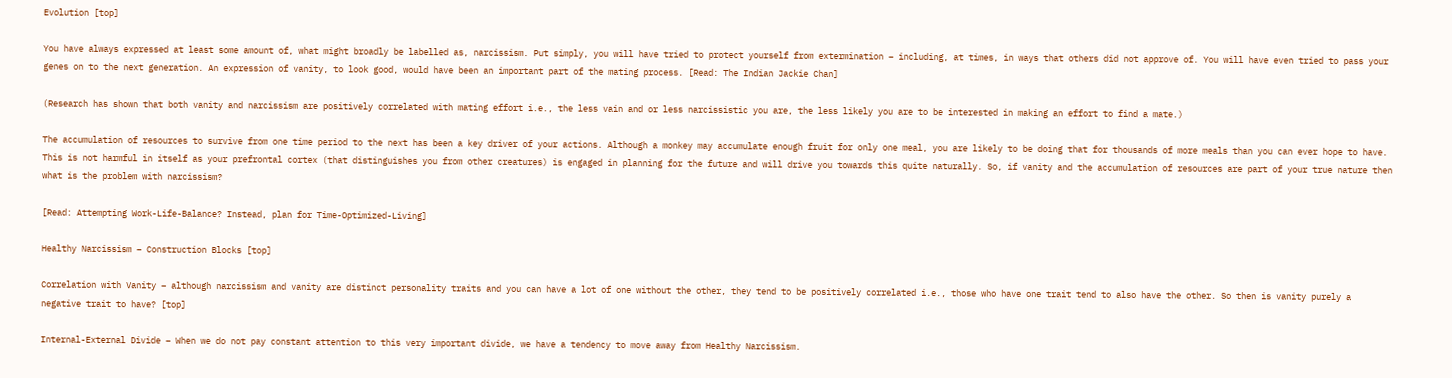Evolution [top]

You have always expressed at least some amount of, what might broadly be labelled as, narcissism. Put simply, you will have tried to protect yourself from extermination – including, at times, in ways that others did not approve of. You will have even tried to pass your genes on to the next generation. An expression of vanity, to look good, would have been an important part of the mating process. [Read: The Indian Jackie Chan]

(Research has shown that both vanity and narcissism are positively correlated with mating effort i.e., the less vain and or less narcissistic you are, the less likely you are to be interested in making an effort to find a mate.)

The accumulation of resources to survive from one time period to the next has been a key driver of your actions. Although a monkey may accumulate enough fruit for only one meal, you are likely to be doing that for thousands of more meals than you can ever hope to have. This is not harmful in itself as your prefrontal cortex (that distinguishes you from other creatures) is engaged in planning for the future and will drive you towards this quite naturally. So, if vanity and the accumulation of resources are part of your true nature then what is the problem with narcissism?

[Read: Attempting Work-Life-Balance? Instead, plan for Time-Optimized-Living]

Healthy Narcissism – Construction Blocks [top]

Correlation with Vanity – although narcissism and vanity are distinct personality traits and you can have a lot of one without the other, they tend to be positively correlated i.e., those who have one trait tend to also have the other. So then is vanity purely a negative trait to have? [top]

Internal-External Divide – When we do not pay constant attention to this very important divide, we have a tendency to move away from Healthy Narcissism.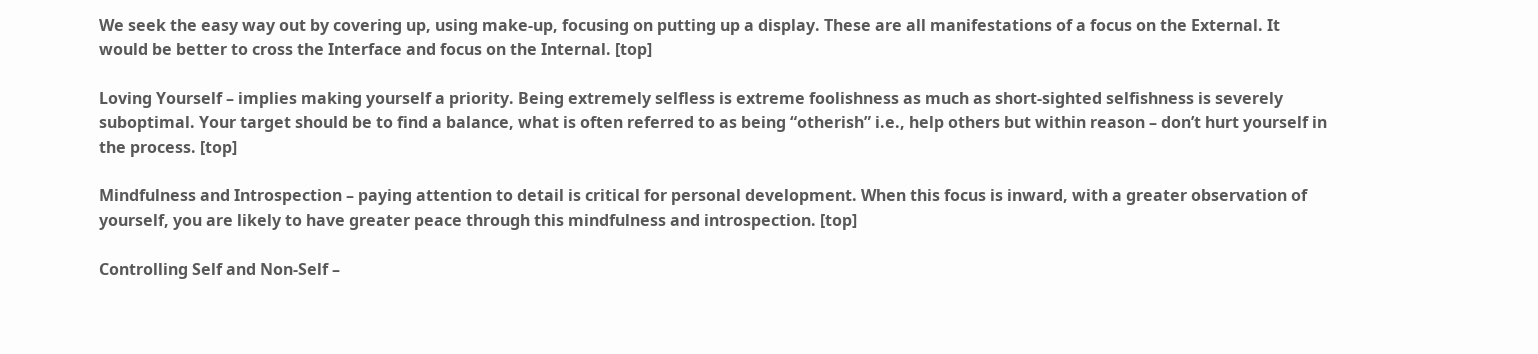We seek the easy way out by covering up, using make-up, focusing on putting up a display. These are all manifestations of a focus on the External. It would be better to cross the Interface and focus on the Internal. [top]

Loving Yourself – implies making yourself a priority. Being extremely selfless is extreme foolishness as much as short-sighted selfishness is severely suboptimal. Your target should be to find a balance, what is often referred to as being “otherish” i.e., help others but within reason – don’t hurt yourself in the process. [top]

Mindfulness and Introspection – paying attention to detail is critical for personal development. When this focus is inward, with a greater observation of yourself, you are likely to have greater peace through this mindfulness and introspection. [top]

Controlling Self and Non-Self –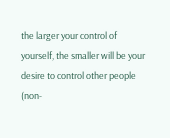the larger your control of yourself, the smaller will be your desire to control other people (non-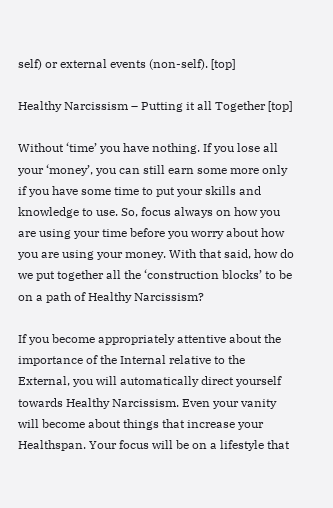self) or external events (non-self). [top]

Healthy Narcissism – Putting it all Together [top]

Without ‘time’ you have nothing. If you lose all your ‘money’, you can still earn some more only if you have some time to put your skills and knowledge to use. So, focus always on how you are using your time before you worry about how you are using your money. With that said, how do we put together all the ‘construction blocks’ to be on a path of Healthy Narcissism?

If you become appropriately attentive about the importance of the Internal relative to the External, you will automatically direct yourself towards Healthy Narcissism. Even your vanity will become about things that increase your Healthspan. Your focus will be on a lifestyle that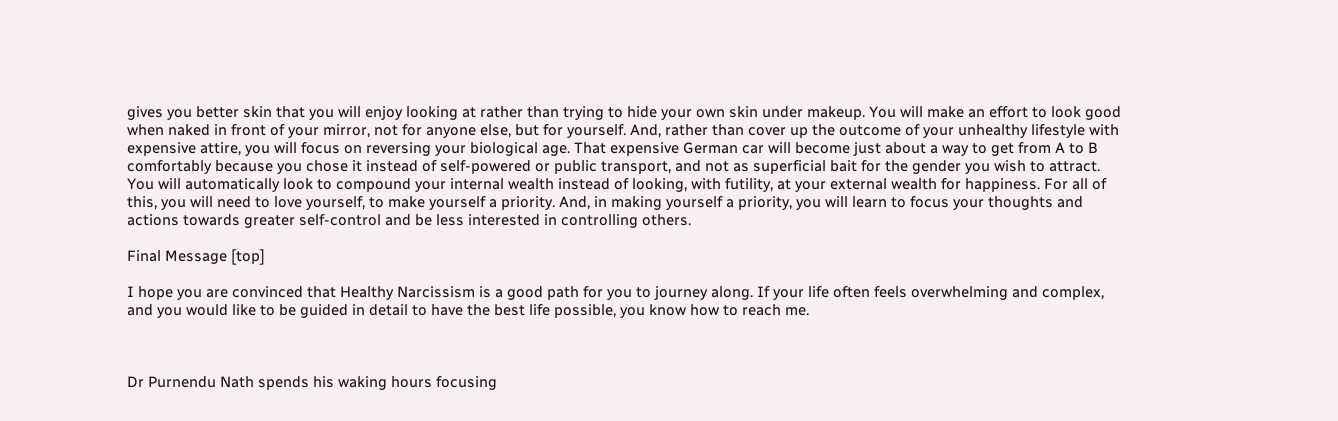gives you better skin that you will enjoy looking at rather than trying to hide your own skin under makeup. You will make an effort to look good when naked in front of your mirror, not for anyone else, but for yourself. And, rather than cover up the outcome of your unhealthy lifestyle with expensive attire, you will focus on reversing your biological age. That expensive German car will become just about a way to get from A to B comfortably because you chose it instead of self-powered or public transport, and not as superficial bait for the gender you wish to attract. You will automatically look to compound your internal wealth instead of looking, with futility, at your external wealth for happiness. For all of this, you will need to love yourself, to make yourself a priority. And, in making yourself a priority, you will learn to focus your thoughts and actions towards greater self-control and be less interested in controlling others.

Final Message [top]

I hope you are convinced that Healthy Narcissism is a good path for you to journey along. If your life often feels overwhelming and complex, and you would like to be guided in detail to have the best life possible, you know how to reach me.



Dr Purnendu Nath spends his waking hours focusing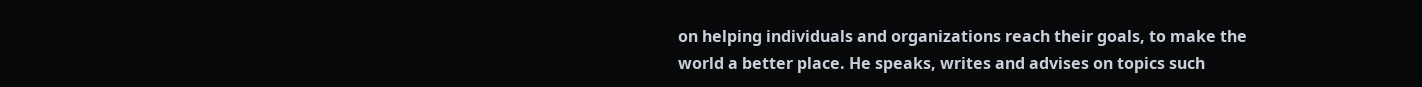on helping individuals and organizations reach their goals, to make the world a better place. He speaks, writes and advises on topics such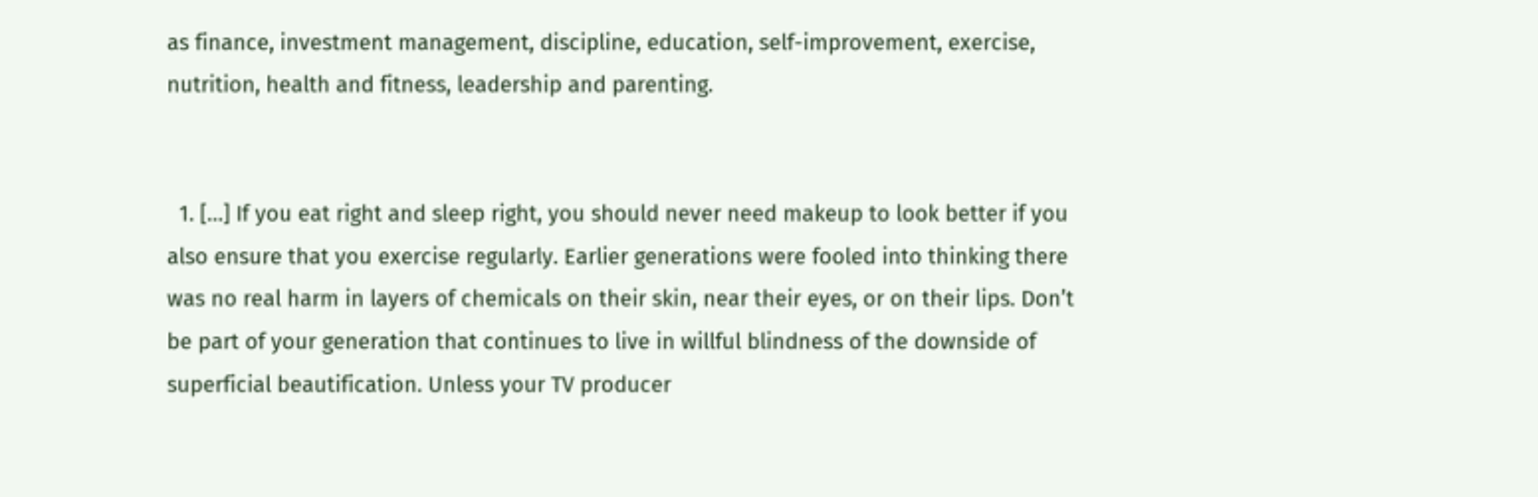as finance, investment management, discipline, education, self-improvement, exercise, nutrition, health and fitness, leadership and parenting.


  1. […] If you eat right and sleep right, you should never need makeup to look better if you also ensure that you exercise regularly. Earlier generations were fooled into thinking there was no real harm in layers of chemicals on their skin, near their eyes, or on their lips. Don’t be part of your generation that continues to live in willful blindness of the downside of superficial beautification. Unless your TV producer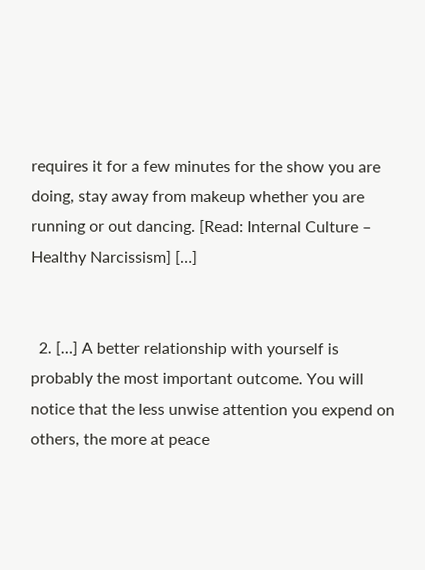requires it for a few minutes for the show you are doing, stay away from makeup whether you are running or out dancing. [Read: Internal Culture – Healthy Narcissism] […]


  2. […] A better relationship with yourself is probably the most important outcome. You will notice that the less unwise attention you expend on others, the more at peace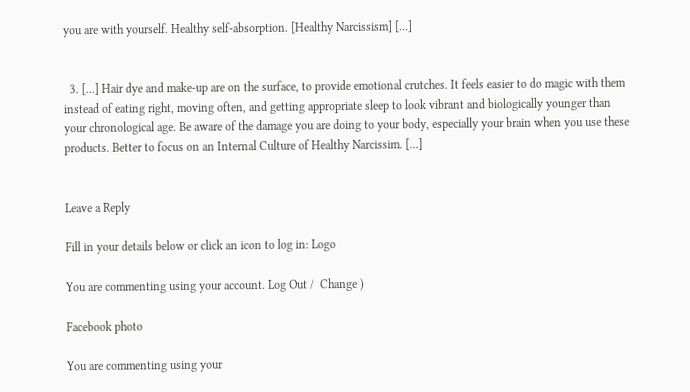you are with yourself. Healthy self-absorption. [Healthy Narcissism] […]


  3. […] Hair dye and make-up are on the surface, to provide emotional crutches. It feels easier to do magic with them instead of eating right, moving often, and getting appropriate sleep to look vibrant and biologically younger than your chronological age. Be aware of the damage you are doing to your body, especially your brain when you use these products. Better to focus on an Internal Culture of Healthy Narcissim. […]


Leave a Reply

Fill in your details below or click an icon to log in: Logo

You are commenting using your account. Log Out /  Change )

Facebook photo

You are commenting using your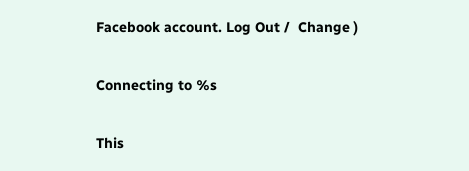Facebook account. Log Out /  Change )

Connecting to %s

This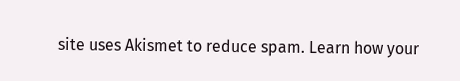site uses Akismet to reduce spam. Learn how your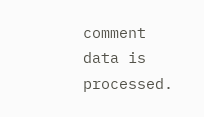comment data is processed.